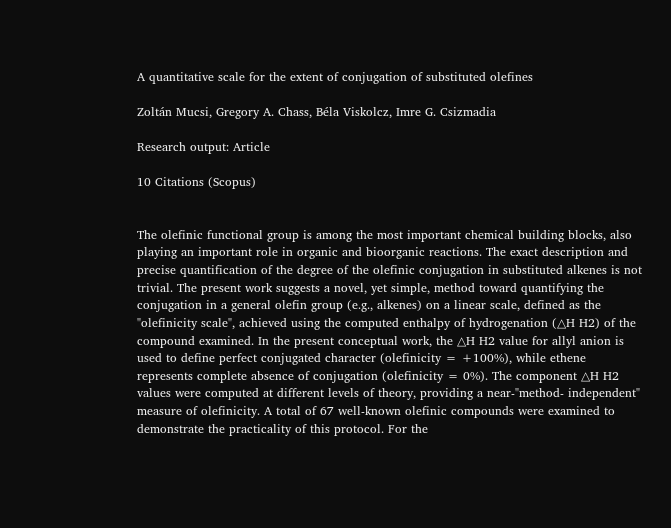A quantitative scale for the extent of conjugation of substituted olefines

Zoltán Mucsi, Gregory A. Chass, Béla Viskolcz, Imre G. Csizmadia

Research output: Article

10 Citations (Scopus)


The olefinic functional group is among the most important chemical building blocks, also playing an important role in organic and bioorganic reactions. The exact description and precise quantification of the degree of the olefinic conjugation in substituted alkenes is not trivial. The present work suggests a novel, yet simple, method toward quantifying the conjugation in a general olefin group (e.g., alkenes) on a linear scale, defined as the "olefinicity scale", achieved using the computed enthalpy of hydrogenation (△H H2) of the compound examined. In the present conceptual work, the △H H2 value for allyl anion is used to define perfect conjugated character (olefinicity = +100%), while ethene represents complete absence of conjugation (olefinicity = 0%). The component △H H2 values were computed at different levels of theory, providing a near-"method- independent" measure of olefinicity. A total of 67 well-known olefinic compounds were examined to demonstrate the practicality of this protocol. For the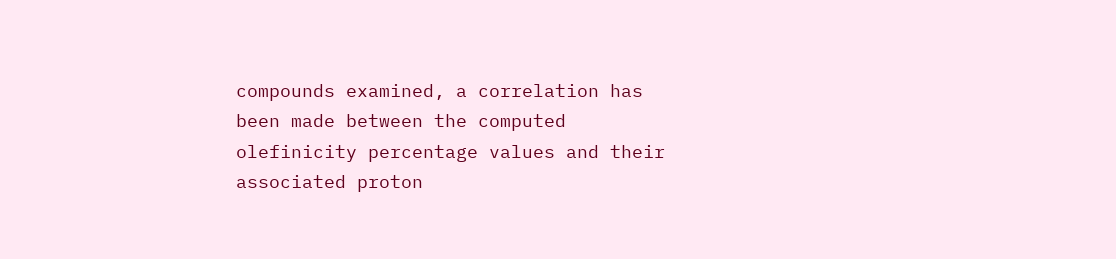compounds examined, a correlation has been made between the computed olefinicity percentage values and their associated proton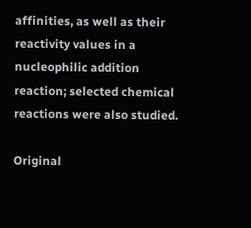affinities, as well as their reactivity values in a nucleophilic addition reaction; selected chemical reactions were also studied.

Original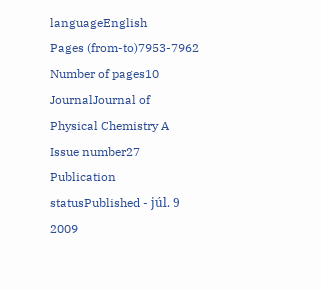languageEnglish
Pages (from-to)7953-7962
Number of pages10
JournalJournal of Physical Chemistry A
Issue number27
Publication statusPublished - júl. 9 2009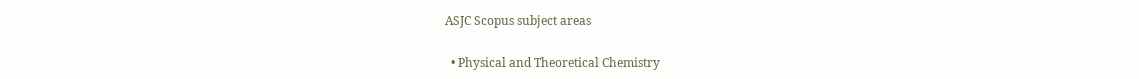ASJC Scopus subject areas

  • Physical and Theoretical Chemistry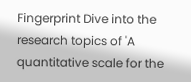Fingerprint Dive into the research topics of 'A quantitative scale for the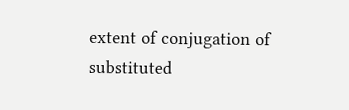extent of conjugation of substituted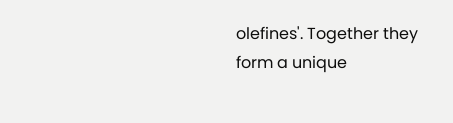olefines'. Together they form a unique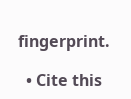fingerprint.

  • Cite this